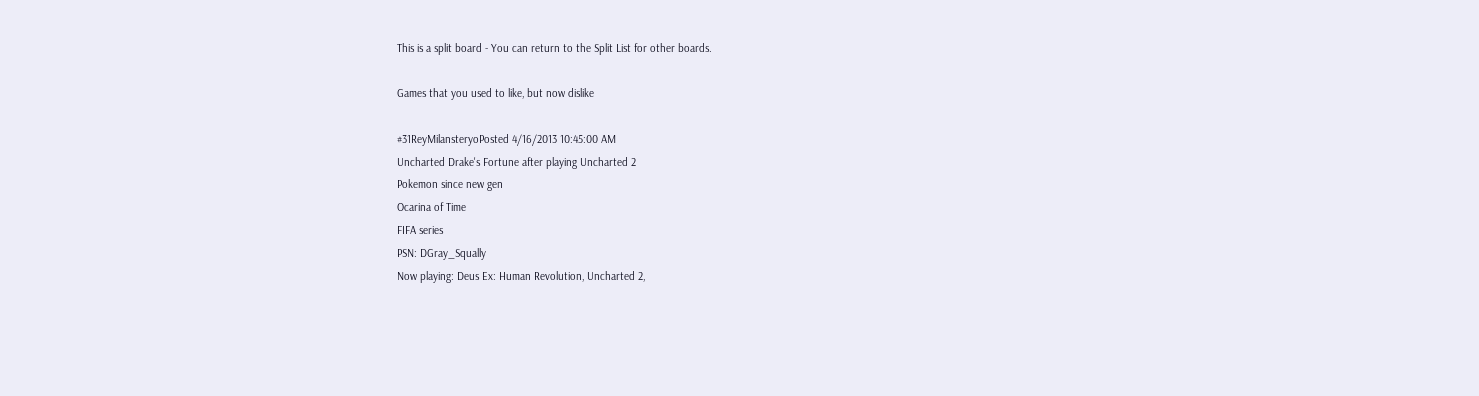This is a split board - You can return to the Split List for other boards.

Games that you used to like, but now dislike

#31ReyMilansteryoPosted 4/16/2013 10:45:00 AM
Uncharted Drake's Fortune after playing Uncharted 2
Pokemon since new gen
Ocarina of Time
FIFA series
PSN: DGray_Squally
Now playing: Deus Ex: Human Revolution, Uncharted 2,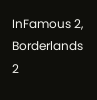InFamous 2, Borderlands 2